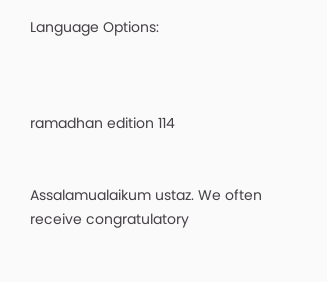Language Options:



ramadhan edition 114


Assalamualaikum ustaz. We often receive congratulatory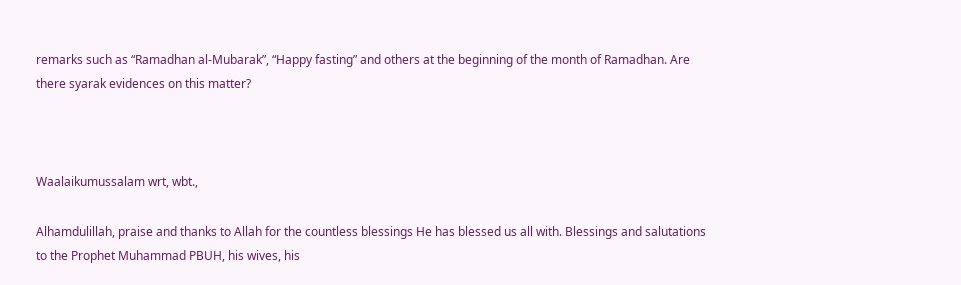remarks such as “Ramadhan al-Mubarak”, “Happy fasting” and others at the beginning of the month of Ramadhan. Are there syarak evidences on this matter?



Waalaikumussalam wrt, wbt.,

Alhamdulillah, praise and thanks to Allah for the countless blessings He has blessed us all with. Blessings and salutations to the Prophet Muhammad PBUH, his wives, his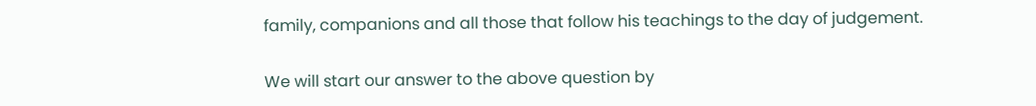family, companions and all those that follow his teachings to the day of judgement.

We will start our answer to the above question by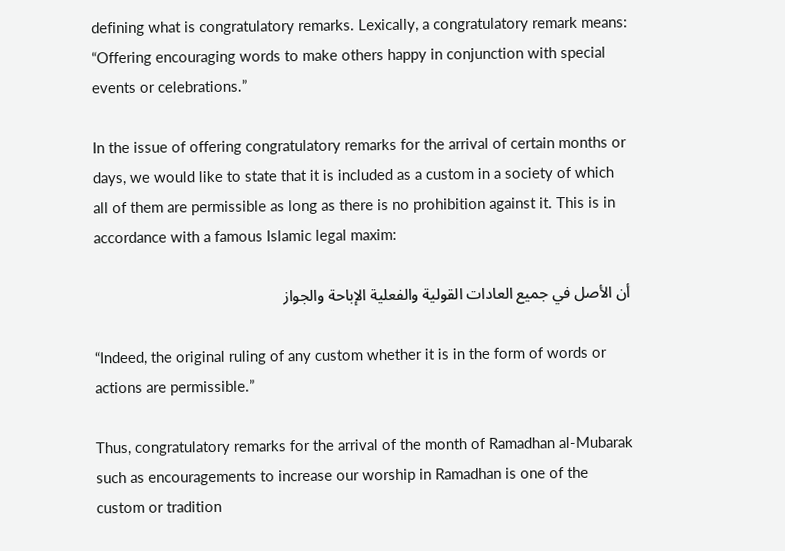defining what is congratulatory remarks. Lexically, a congratulatory remark means: “Offering encouraging words to make others happy in conjunction with special events or celebrations.”

In the issue of offering congratulatory remarks for the arrival of certain months or days, we would like to state that it is included as a custom in a society of which all of them are permissible as long as there is no prohibition against it. This is in accordance with a famous Islamic legal maxim:

أن الأصل في جميع العادات القولية والفعلية الإباحة والجواز

“Indeed, the original ruling of any custom whether it is in the form of words or actions are permissible.”

Thus, congratulatory remarks for the arrival of the month of Ramadhan al-Mubarak such as encouragements to increase our worship in Ramadhan is one of the custom or tradition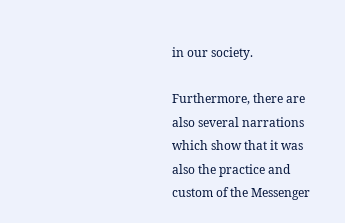in our society.

Furthermore, there are also several narrations which show that it was also the practice and custom of the Messenger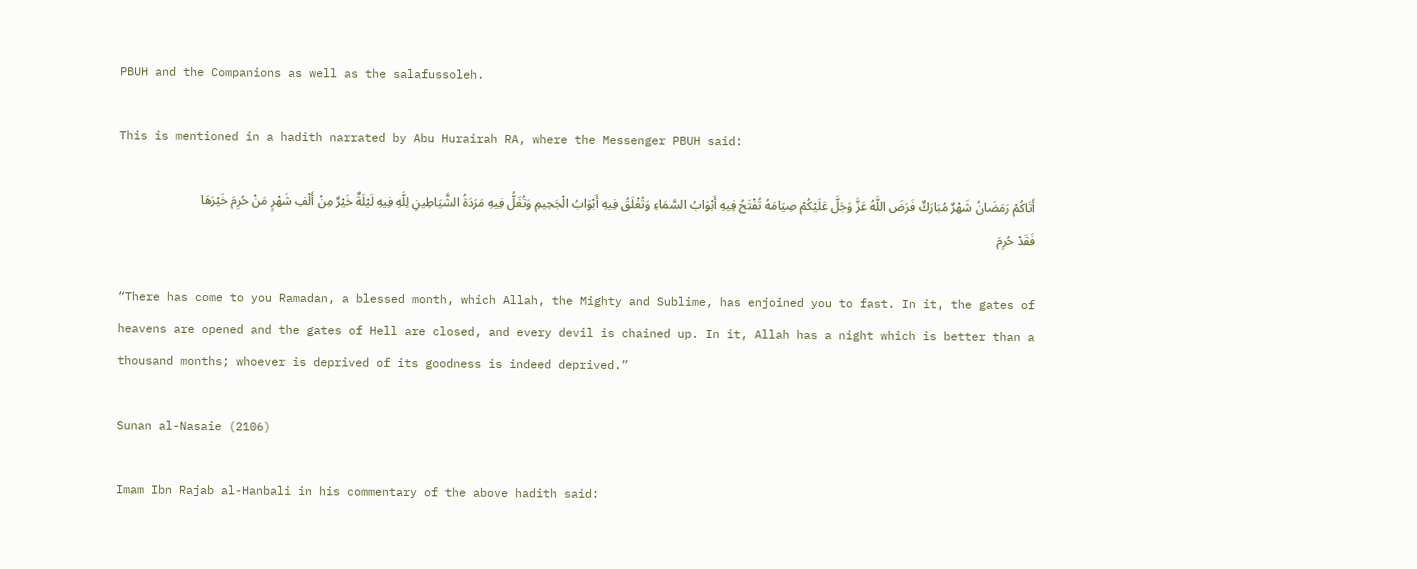PBUH and the Companions as well as the salafussoleh.

This is mentioned in a hadith narrated by Abu Hurairah RA, where the Messenger PBUH said:

أَتَاكُمْ رَمَضَانُ شَهْرٌ مُبَارَكٌ فَرَضَ اللَّهُ عَزَّ وَجَلَّ عَلَيْكُمْ صِيَامَهُ تُفْتَحُ فِيهِ أَبْوَابُ السَّمَاءِ وَتُغْلَقُ فِيهِ أَبْوَابُ الْجَحِيمِ وَتُغَلُّ فِيهِ مَرَدَةُ الشَّيَاطِينِ لِلَّهِ فِيهِ لَيْلَةٌ خَيْرٌ مِنْ أَلْفِ شَهْرٍ مَنْ حُرِمَ خَيْرَهَا فَقَدْ حُرِمَ

“There has come to you Ramadan, a blessed month, which Allah, the Mighty and Sublime, has enjoined you to fast. In it, the gates of heavens are opened and the gates of Hell are closed, and every devil is chained up. In it, Allah has a night which is better than a thousand months; whoever is deprived of its goodness is indeed deprived.”

Sunan al-Nasaie (2106)

Imam Ibn Rajab al-Hanbali in his commentary of the above hadith said: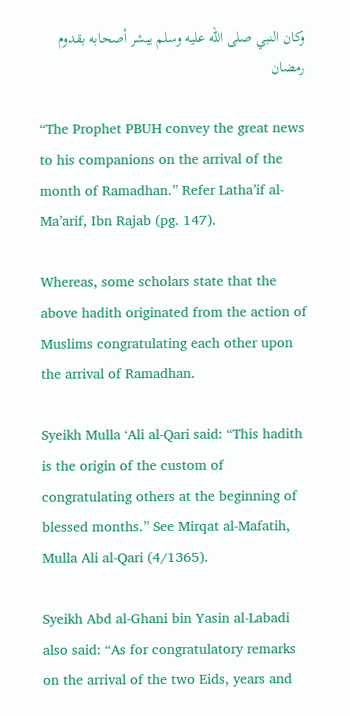وكان النبي صلى الله عليه وسلم يبشر أصحابه بقدوم رمضان

“The Prophet PBUH convey the great news to his companions on the arrival of the month of Ramadhan.” Refer Latha’if al-Ma’arif, Ibn Rajab (pg. 147).

Whereas, some scholars state that the above hadith originated from the action of Muslims congratulating each other upon the arrival of Ramadhan.

Syeikh Mulla ‘Ali al-Qari said: “This hadith is the origin of the custom of congratulating others at the beginning of blessed months.” See Mirqat al-Mafatih, Mulla Ali al-Qari (4/1365).

Syeikh Abd al-Ghani bin Yasin al-Labadi also said: “As for congratulatory remarks on the arrival of the two Eids, years and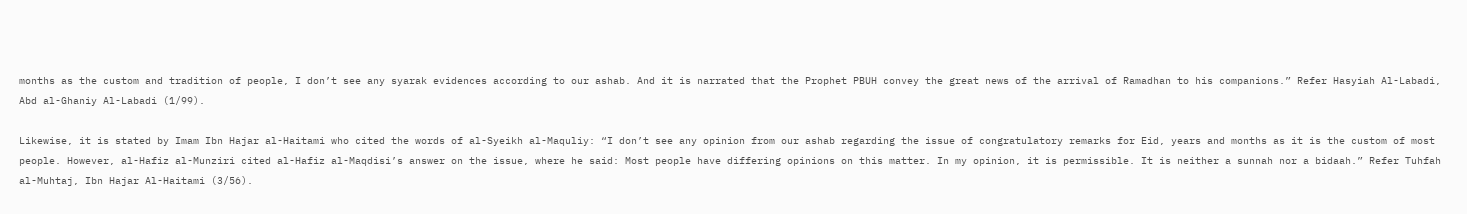months as the custom and tradition of people, I don’t see any syarak evidences according to our ashab. And it is narrated that the Prophet PBUH convey the great news of the arrival of Ramadhan to his companions.” Refer Hasyiah Al-Labadi, Abd al-Ghaniy Al-Labadi (1/99).

Likewise, it is stated by Imam Ibn Hajar al-Haitami who cited the words of al-Syeikh al-Maquliy: “I don’t see any opinion from our ashab regarding the issue of congratulatory remarks for Eid, years and months as it is the custom of most people. However, al-Hafiz al-Munziri cited al-Hafiz al-Maqdisi’s answer on the issue, where he said: Most people have differing opinions on this matter. In my opinion, it is permissible. It is neither a sunnah nor a bidaah.” Refer Tuhfah al-Muhtaj, Ibn Hajar Al-Haitami (3/56).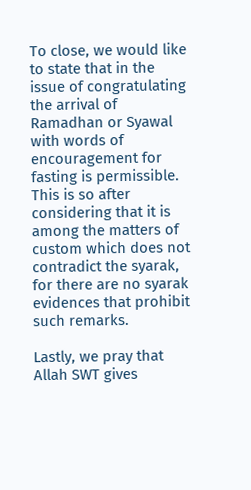To close, we would like to state that in the issue of congratulating the arrival of Ramadhan or Syawal with words of encouragement for fasting is permissible. This is so after considering that it is among the matters of custom which does not contradict the syarak, for there are no syarak evidences that prohibit such remarks.

Lastly, we pray that Allah SWT gives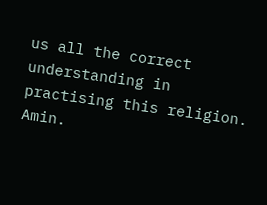us all the correct understanding in practising this religion. Amin.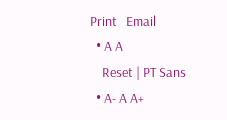Print   Email
  • A A
    Reset | PT Sans
  • A- A A+